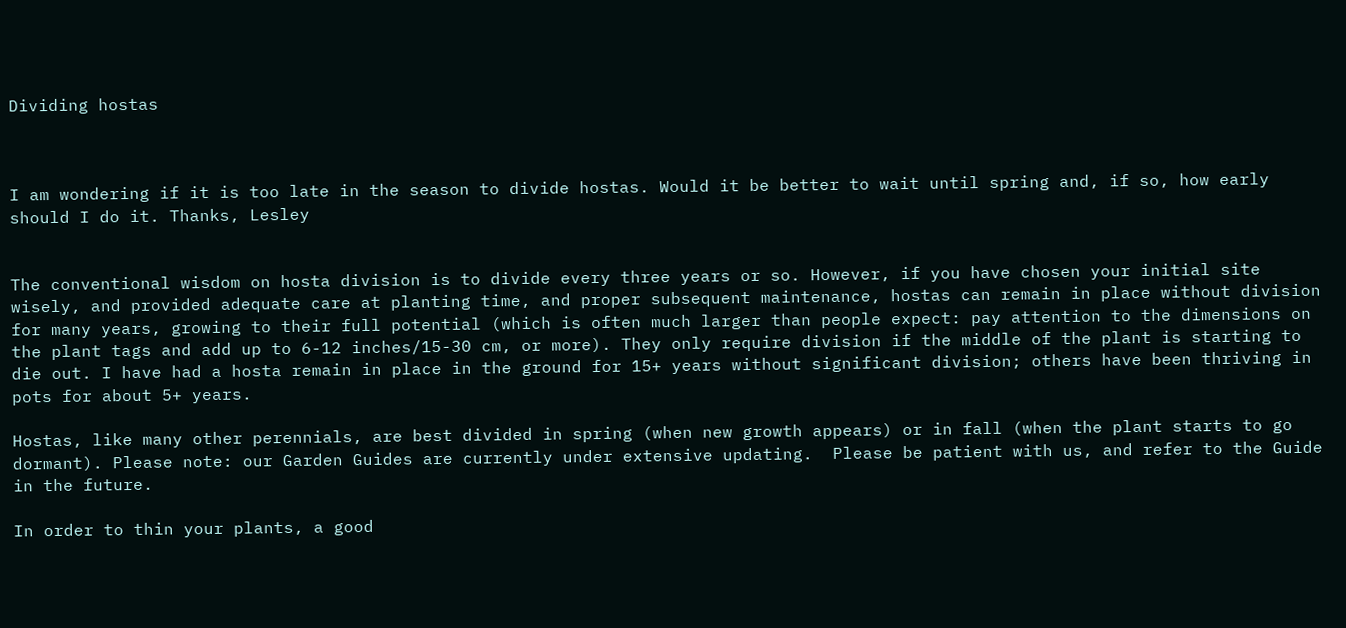Dividing hostas



I am wondering if it is too late in the season to divide hostas. Would it be better to wait until spring and, if so, how early should I do it. Thanks, Lesley


The conventional wisdom on hosta division is to divide every three years or so. However, if you have chosen your initial site wisely, and provided adequate care at planting time, and proper subsequent maintenance, hostas can remain in place without division for many years, growing to their full potential (which is often much larger than people expect: pay attention to the dimensions on the plant tags and add up to 6-12 inches/15-30 cm, or more). They only require division if the middle of the plant is starting to die out. I have had a hosta remain in place in the ground for 15+ years without significant division; others have been thriving in pots for about 5+ years.

Hostas, like many other perennials, are best divided in spring (when new growth appears) or in fall (when the plant starts to go dormant). Please note: our Garden Guides are currently under extensive updating.  Please be patient with us, and refer to the Guide in the future.

In order to thin your plants, a good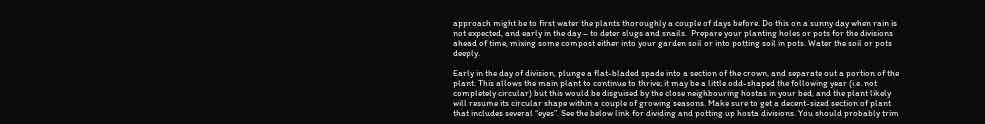approach might be to first water the plants thoroughly a couple of days before. Do this on a sunny day when rain is not expected, and early in the day – to deter slugs and snails.  Prepare your planting holes or pots for the divisions ahead of time, mixing some compost either into your garden soil or into potting soil in pots. Water the soil or pots deeply.

Early in the day of division, plunge a flat-bladed spade into a section of the crown, and separate out a portion of the plant. This allows the main plant to continue to thrive; it may be a little odd-shaped the following year (i.e. not completely circular) but this would be disguised by the close neighbouring hostas in your bed, and the plant likely will resume its circular shape within a couple of growing seasons. Make sure to get a decent-sized section of plant that includes several “eyes”. See the below link for dividing and potting up hosta divisions. You should probably trim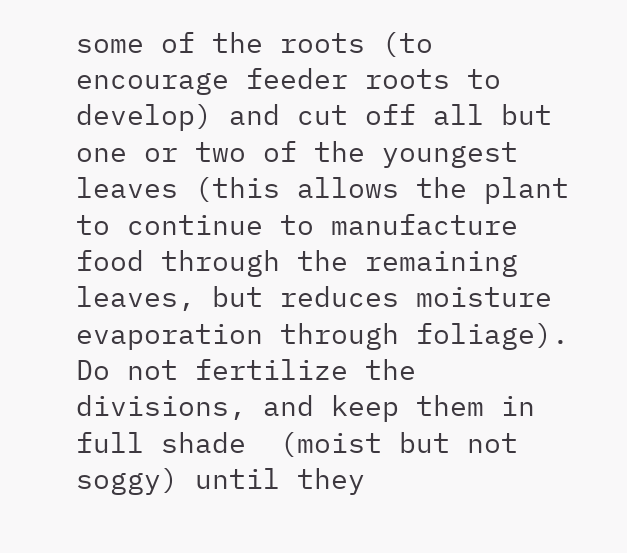some of the roots (to encourage feeder roots to develop) and cut off all but one or two of the youngest leaves (this allows the plant to continue to manufacture food through the remaining leaves, but reduces moisture evaporation through foliage). Do not fertilize the divisions, and keep them in full shade  (moist but not soggy) until they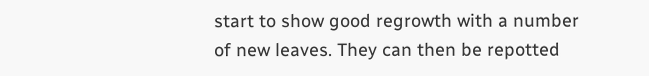start to show good regrowth with a number of new leaves. They can then be repotted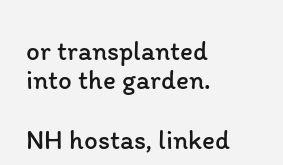or transplanted into the garden.

NH hostas, linked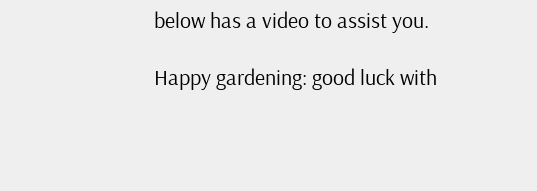below has a video to assist you.

Happy gardening: good luck with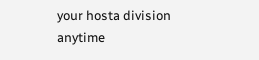your hosta division anytime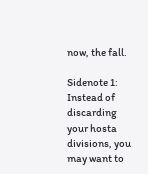now, the fall.

Sidenote 1:  Instead of discarding your hosta divisions, you may want to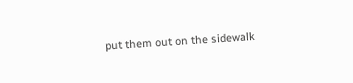put them out on the sidewalk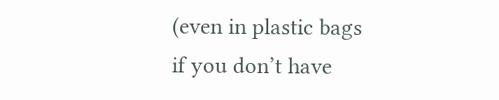(even in plastic bags if you don’t have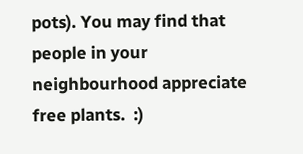pots). You may find that people in your neighbourhood appreciate free plants.  :)